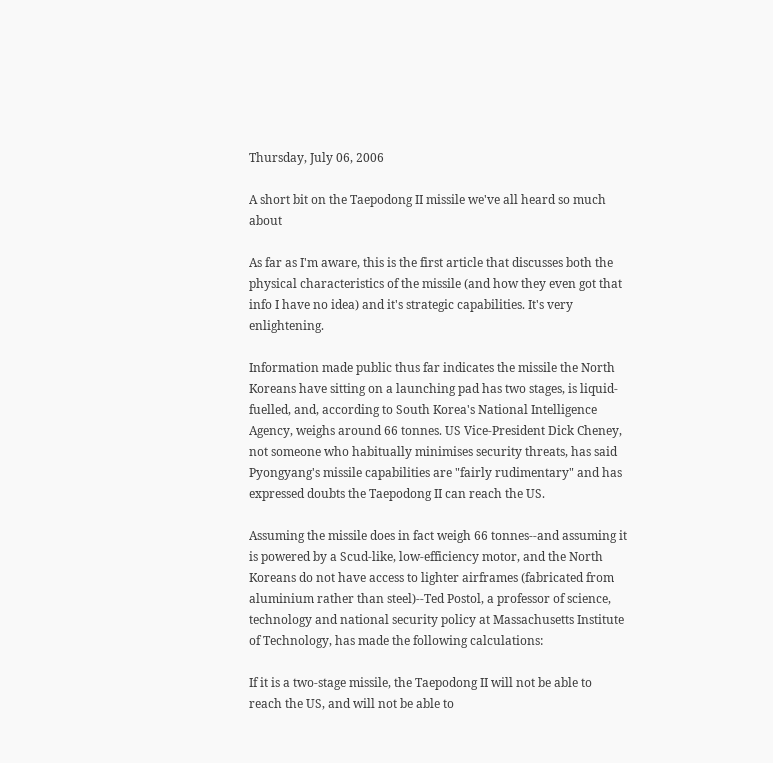Thursday, July 06, 2006

A short bit on the Taepodong II missile we've all heard so much about

As far as I'm aware, this is the first article that discusses both the physical characteristics of the missile (and how they even got that info I have no idea) and it's strategic capabilities. It's very enlightening.

Information made public thus far indicates the missile the North Koreans have sitting on a launching pad has two stages, is liquid-fuelled, and, according to South Korea's National Intelligence Agency, weighs around 66 tonnes. US Vice-President Dick Cheney, not someone who habitually minimises security threats, has said Pyongyang's missile capabilities are "fairly rudimentary" and has expressed doubts the Taepodong II can reach the US.

Assuming the missile does in fact weigh 66 tonnes--and assuming it is powered by a Scud-like, low-efficiency motor, and the North Koreans do not have access to lighter airframes (fabricated from aluminium rather than steel)--Ted Postol, a professor of science, technology and national security policy at Massachusetts Institute of Technology, has made the following calculations:

If it is a two-stage missile, the Taepodong II will not be able to reach the US, and will not be able to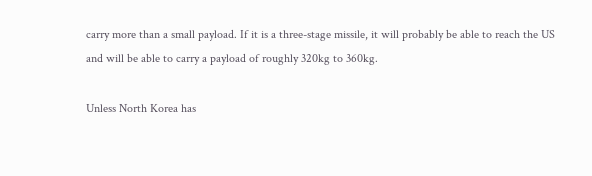carry more than a small payload. If it is a three-stage missile, it will probably be able to reach the US and will be able to carry a payload of roughly 320kg to 360kg.

Unless North Korea has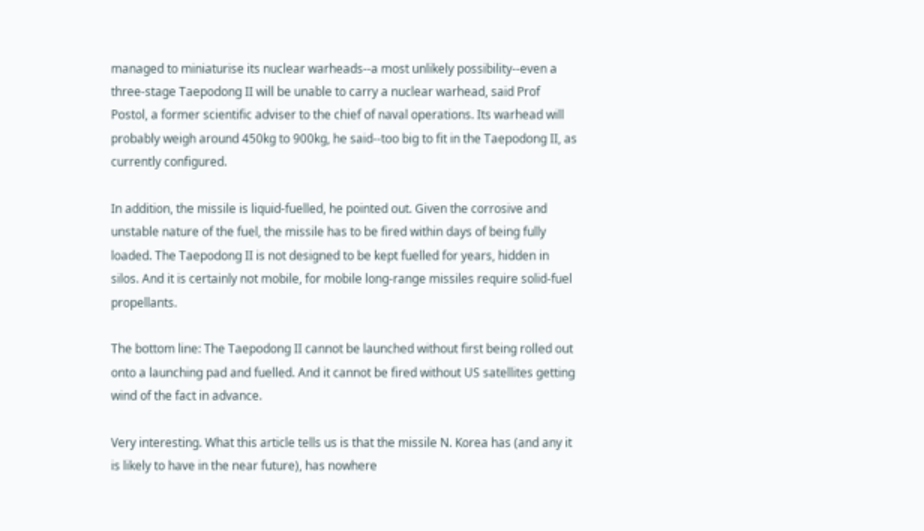managed to miniaturise its nuclear warheads--a most unlikely possibility--even a three-stage Taepodong II will be unable to carry a nuclear warhead, said Prof Postol, a former scientific adviser to the chief of naval operations. Its warhead will probably weigh around 450kg to 900kg, he said--too big to fit in the Taepodong II, as currently configured.

In addition, the missile is liquid-fuelled, he pointed out. Given the corrosive and unstable nature of the fuel, the missile has to be fired within days of being fully loaded. The Taepodong II is not designed to be kept fuelled for years, hidden in silos. And it is certainly not mobile, for mobile long-range missiles require solid-fuel propellants.

The bottom line: The Taepodong II cannot be launched without first being rolled out onto a launching pad and fuelled. And it cannot be fired without US satellites getting wind of the fact in advance.

Very interesting. What this article tells us is that the missile N. Korea has (and any it is likely to have in the near future), has nowhere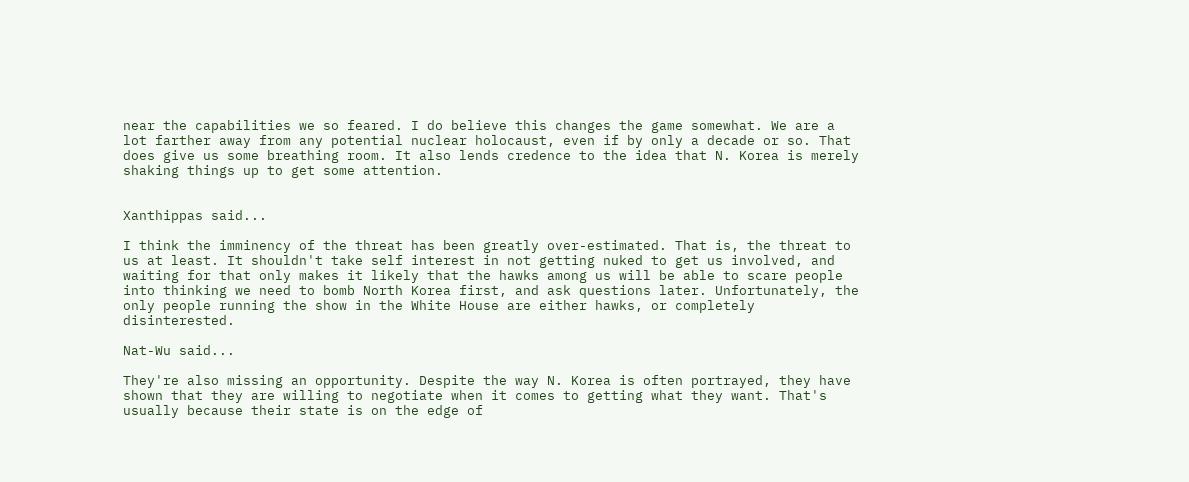near the capabilities we so feared. I do believe this changes the game somewhat. We are a lot farther away from any potential nuclear holocaust, even if by only a decade or so. That does give us some breathing room. It also lends credence to the idea that N. Korea is merely shaking things up to get some attention.


Xanthippas said...

I think the imminency of the threat has been greatly over-estimated. That is, the threat to us at least. It shouldn't take self interest in not getting nuked to get us involved, and waiting for that only makes it likely that the hawks among us will be able to scare people into thinking we need to bomb North Korea first, and ask questions later. Unfortunately, the only people running the show in the White House are either hawks, or completely disinterested.

Nat-Wu said...

They're also missing an opportunity. Despite the way N. Korea is often portrayed, they have shown that they are willing to negotiate when it comes to getting what they want. That's usually because their state is on the edge of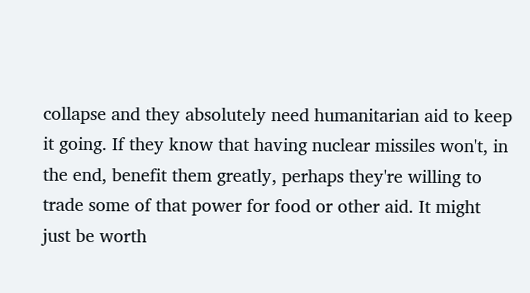collapse and they absolutely need humanitarian aid to keep it going. If they know that having nuclear missiles won't, in the end, benefit them greatly, perhaps they're willing to trade some of that power for food or other aid. It might just be worth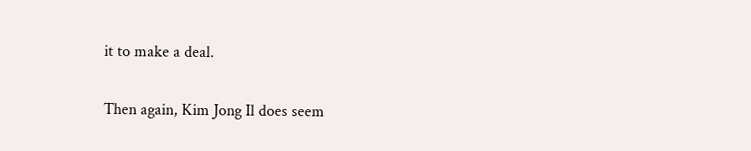it to make a deal.

Then again, Kim Jong Il does seem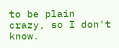to be plain crazy, so I don't know.